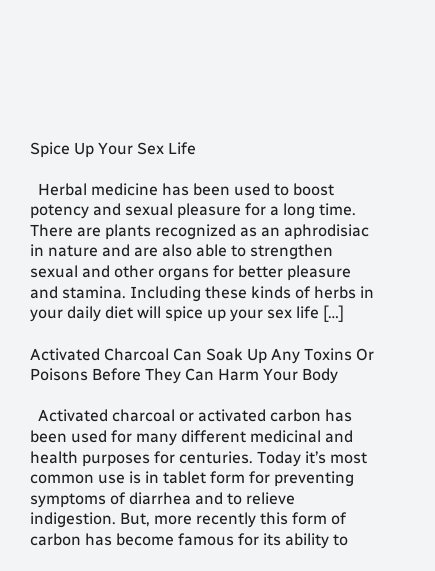Spice Up Your Sex Life

  Herbal medicine has been used to boost potency and sexual pleasure for a long time. There are plants recognized as an aphrodisiac in nature and are also able to strengthen sexual and other organs for better pleasure and stamina. Including these kinds of herbs in your daily diet will spice up your sex life […]

Activated Charcoal Can Soak Up Any Toxins Or Poisons Before They Can Harm Your Body

  Activated charcoal or activated carbon has been used for many different medicinal and health purposes for centuries. Today it’s most common use is in tablet form for preventing symptoms of diarrhea and to relieve indigestion. But, more recently this form of carbon has become famous for its ability to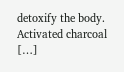detoxify the body. Activated charcoal […]